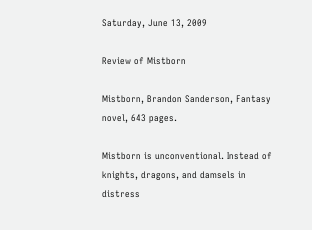Saturday, June 13, 2009

Review of Mistborn

Mistborn, Brandon Sanderson, Fantasy novel, 643 pages.

Mistborn is unconventional. Instead of knights, dragons, and damsels in distress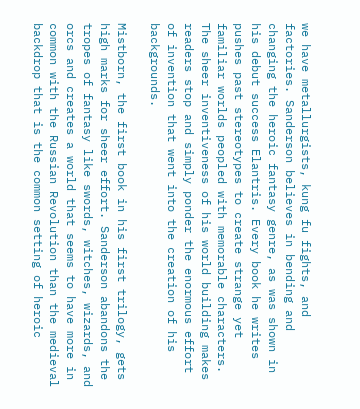we have metallurgists, kung fu fights, and factories. Sanderson believes in bending and changing the heroic fantasy genre, as was shown in his debut success Elantris. Every book he writes pushes past stereotypes to create strange yet familiar worlds peopled with memorable characters. The sheer inventiveness of his world building makes readers stop and simply ponder the enormous effort of invention that went into the creation of his backgrounds.

Mistborn, the first book in his first trilogy, gets high marks for sheer effort. Sanderson abandons the tropes of fantasy like swords, witches, wizards, and orcs and creates a world that seems to have more in common with the Russian Revolution than the medieval backdrop that is the common setting of heroic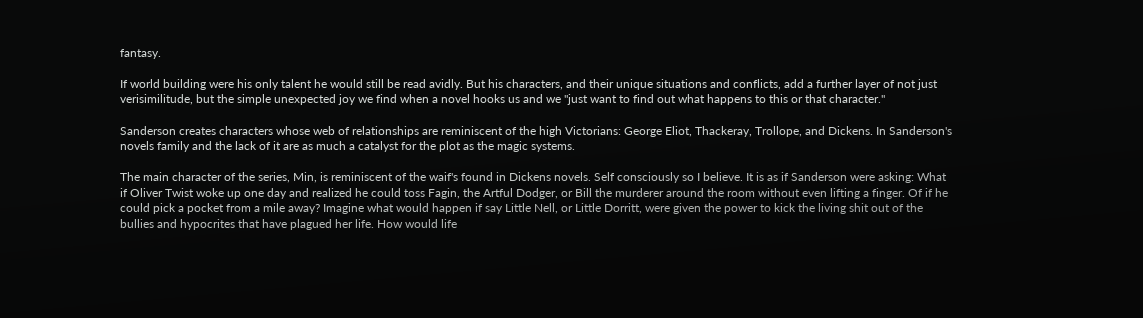fantasy.

If world building were his only talent he would still be read avidly. But his characters, and their unique situations and conflicts, add a further layer of not just verisimilitude, but the simple unexpected joy we find when a novel hooks us and we "just want to find out what happens to this or that character."

Sanderson creates characters whose web of relationships are reminiscent of the high Victorians: George Eliot, Thackeray, Trollope, and Dickens. In Sanderson's novels family and the lack of it are as much a catalyst for the plot as the magic systems.

The main character of the series, Min, is reminiscent of the waif's found in Dickens novels. Self consciously so I believe. It is as if Sanderson were asking: What if Oliver Twist woke up one day and realized he could toss Fagin, the Artful Dodger, or Bill the murderer around the room without even lifting a finger. Of if he could pick a pocket from a mile away? Imagine what would happen if say Little Nell, or Little Dorritt, were given the power to kick the living shit out of the bullies and hypocrites that have plagued her life. How would life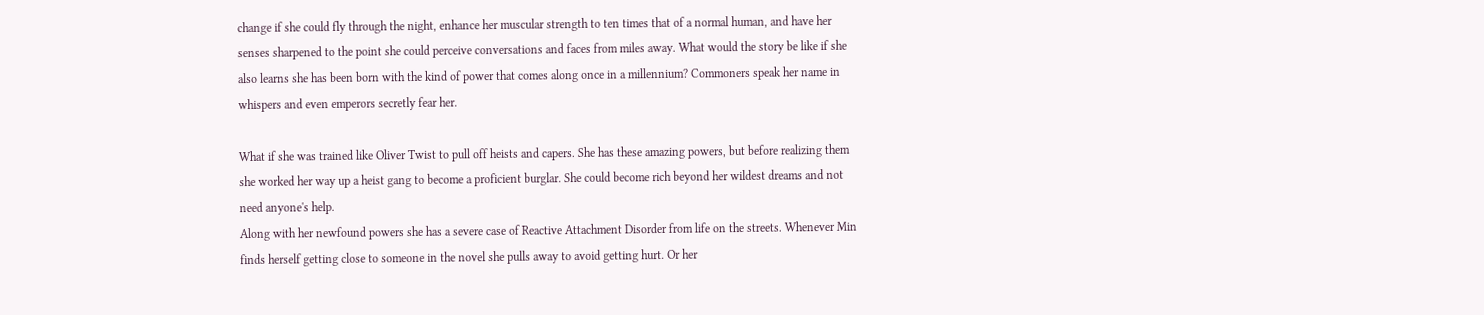change if she could fly through the night, enhance her muscular strength to ten times that of a normal human, and have her senses sharpened to the point she could perceive conversations and faces from miles away. What would the story be like if she also learns she has been born with the kind of power that comes along once in a millennium? Commoners speak her name in whispers and even emperors secretly fear her.

What if she was trained like Oliver Twist to pull off heists and capers. She has these amazing powers, but before realizing them she worked her way up a heist gang to become a proficient burglar. She could become rich beyond her wildest dreams and not need anyone's help.
Along with her newfound powers she has a severe case of Reactive Attachment Disorder from life on the streets. Whenever Min finds herself getting close to someone in the novel she pulls away to avoid getting hurt. Or her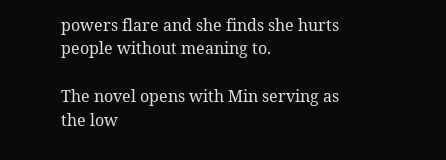powers flare and she finds she hurts people without meaning to.

The novel opens with Min serving as the low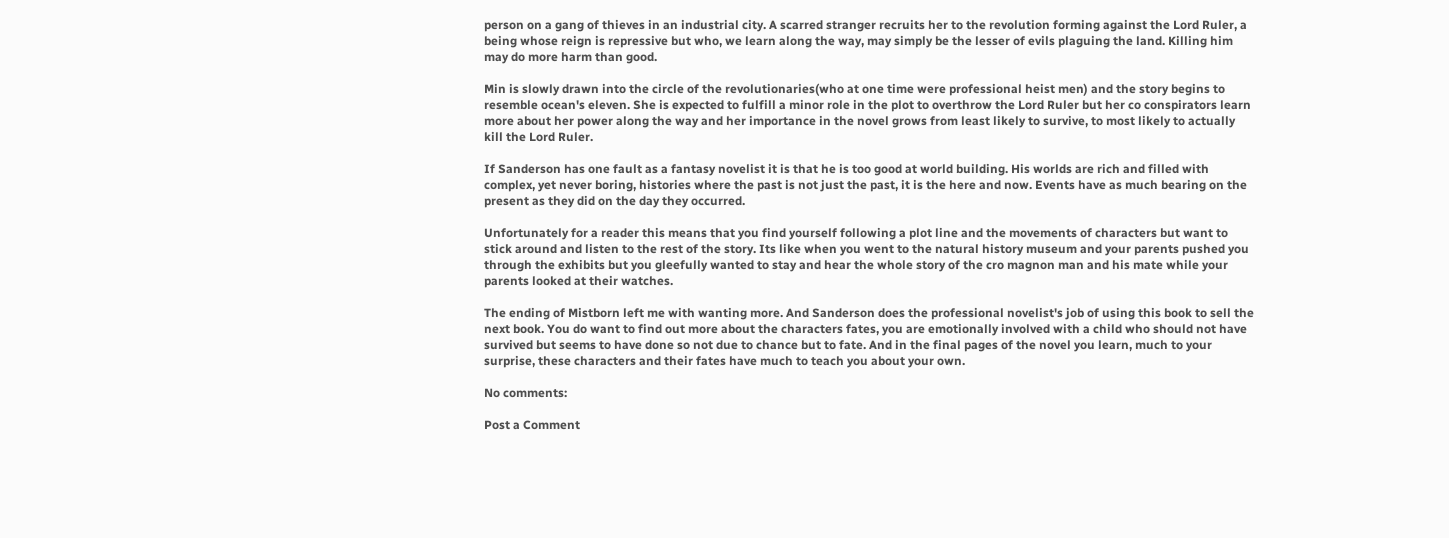person on a gang of thieves in an industrial city. A scarred stranger recruits her to the revolution forming against the Lord Ruler, a being whose reign is repressive but who, we learn along the way, may simply be the lesser of evils plaguing the land. Killing him may do more harm than good.

Min is slowly drawn into the circle of the revolutionaries(who at one time were professional heist men) and the story begins to resemble ocean's eleven. She is expected to fulfill a minor role in the plot to overthrow the Lord Ruler but her co conspirators learn more about her power along the way and her importance in the novel grows from least likely to survive, to most likely to actually kill the Lord Ruler.

If Sanderson has one fault as a fantasy novelist it is that he is too good at world building. His worlds are rich and filled with complex, yet never boring, histories where the past is not just the past, it is the here and now. Events have as much bearing on the present as they did on the day they occurred.

Unfortunately for a reader this means that you find yourself following a plot line and the movements of characters but want to stick around and listen to the rest of the story. Its like when you went to the natural history museum and your parents pushed you through the exhibits but you gleefully wanted to stay and hear the whole story of the cro magnon man and his mate while your parents looked at their watches.

The ending of Mistborn left me with wanting more. And Sanderson does the professional novelist's job of using this book to sell the next book. You do want to find out more about the characters fates, you are emotionally involved with a child who should not have survived but seems to have done so not due to chance but to fate. And in the final pages of the novel you learn, much to your surprise, these characters and their fates have much to teach you about your own.

No comments:

Post a Comment